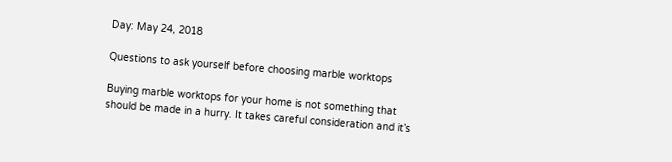Day: May 24, 2018

Questions to ask yourself before choosing marble worktops

Buying marble worktops for your home is not something that should be made in a hurry. It takes careful consideration and it’s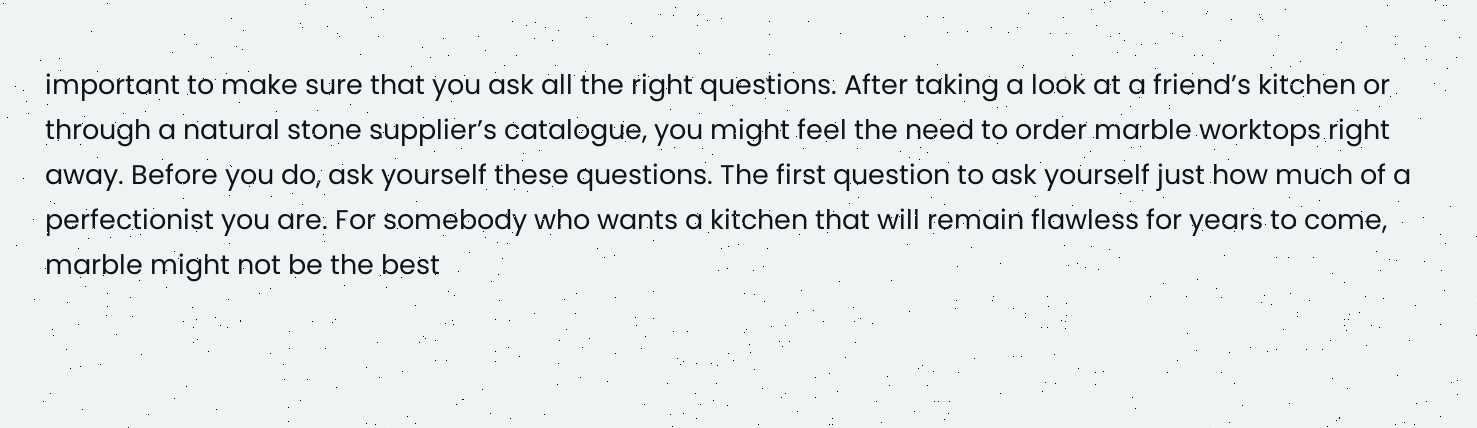important to make sure that you ask all the right questions. After taking a look at a friend’s kitchen or through a natural stone supplier’s catalogue, you might feel the need to order marble worktops right away. Before you do, ask yourself these questions. The first question to ask yourself just how much of a perfectionist you are. For somebody who wants a kitchen that will remain flawless for years to come, marble might not be the best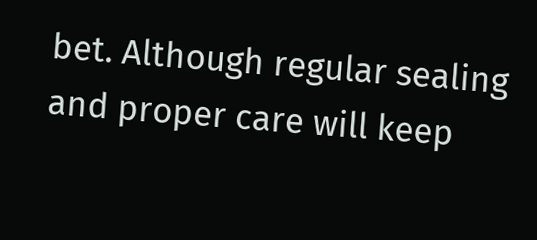bet. Although regular sealing and proper care will keep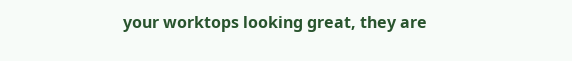your worktops looking great, they are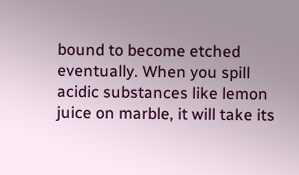bound to become etched eventually. When you spill acidic substances like lemon juice on marble, it will take its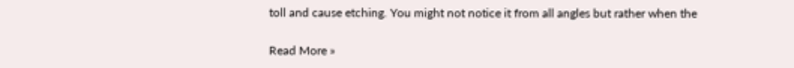toll and cause etching. You might not notice it from all angles but rather when the

Read More »